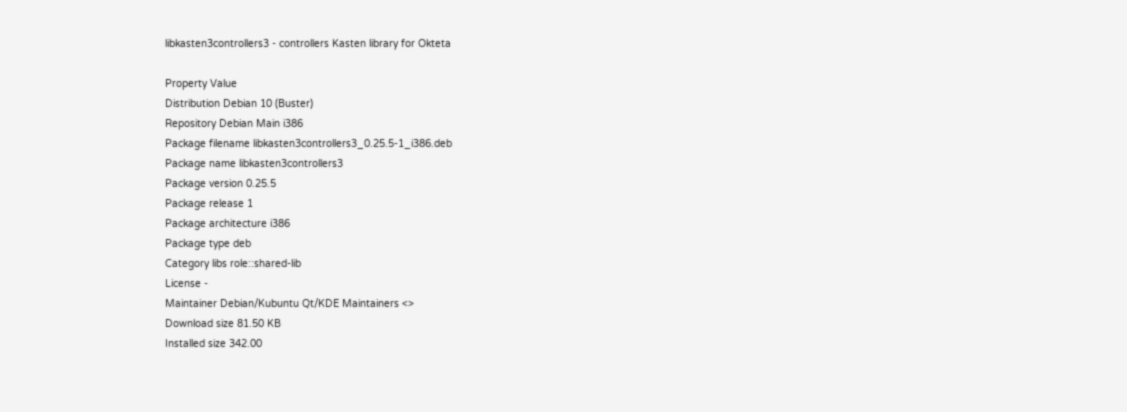libkasten3controllers3 - controllers Kasten library for Okteta

Property Value
Distribution Debian 10 (Buster)
Repository Debian Main i386
Package filename libkasten3controllers3_0.25.5-1_i386.deb
Package name libkasten3controllers3
Package version 0.25.5
Package release 1
Package architecture i386
Package type deb
Category libs role::shared-lib
License -
Maintainer Debian/Kubuntu Qt/KDE Maintainers <>
Download size 81.50 KB
Installed size 342.00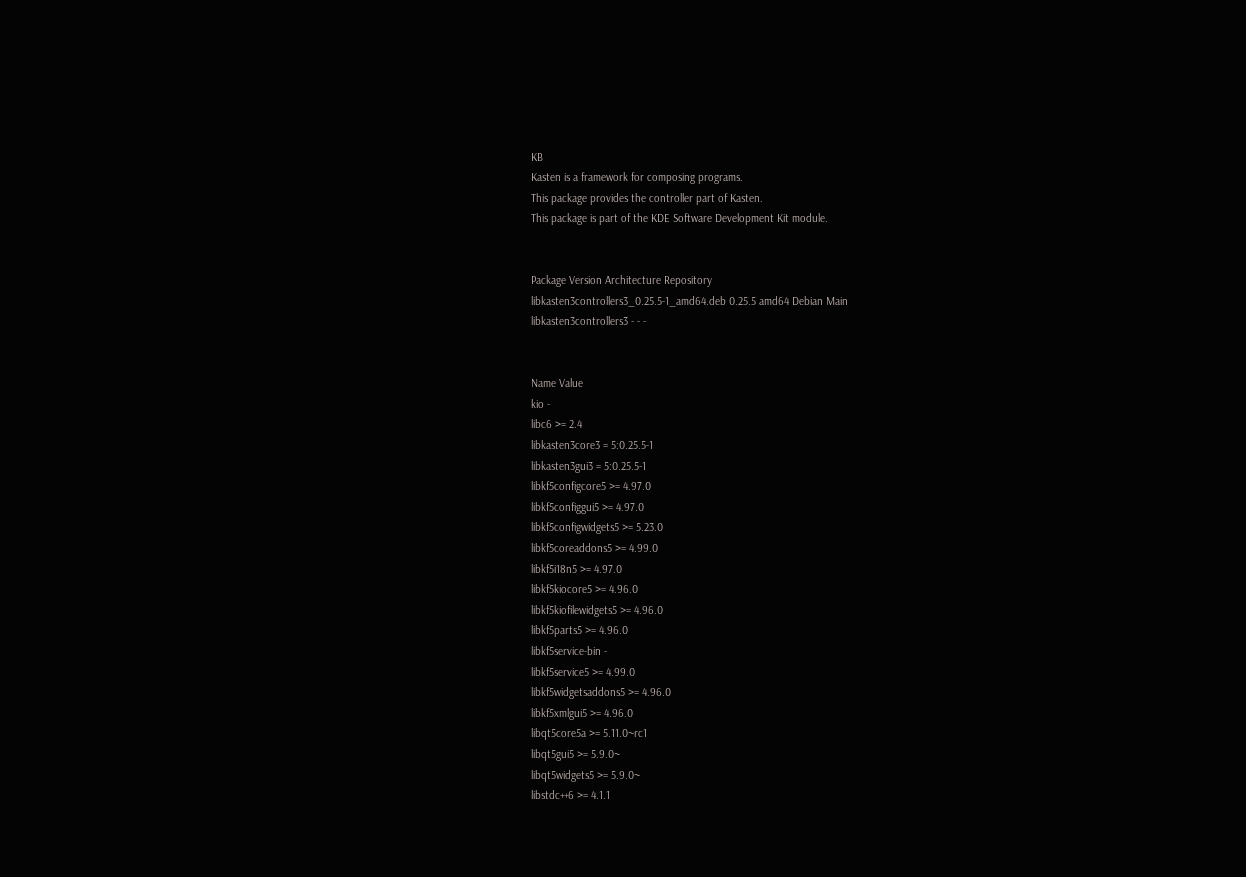KB
Kasten is a framework for composing programs.
This package provides the controller part of Kasten.
This package is part of the KDE Software Development Kit module.


Package Version Architecture Repository
libkasten3controllers3_0.25.5-1_amd64.deb 0.25.5 amd64 Debian Main
libkasten3controllers3 - - -


Name Value
kio -
libc6 >= 2.4
libkasten3core3 = 5:0.25.5-1
libkasten3gui3 = 5:0.25.5-1
libkf5configcore5 >= 4.97.0
libkf5configgui5 >= 4.97.0
libkf5configwidgets5 >= 5.23.0
libkf5coreaddons5 >= 4.99.0
libkf5i18n5 >= 4.97.0
libkf5kiocore5 >= 4.96.0
libkf5kiofilewidgets5 >= 4.96.0
libkf5parts5 >= 4.96.0
libkf5service-bin -
libkf5service5 >= 4.99.0
libkf5widgetsaddons5 >= 4.96.0
libkf5xmlgui5 >= 4.96.0
libqt5core5a >= 5.11.0~rc1
libqt5gui5 >= 5.9.0~
libqt5widgets5 >= 5.9.0~
libstdc++6 >= 4.1.1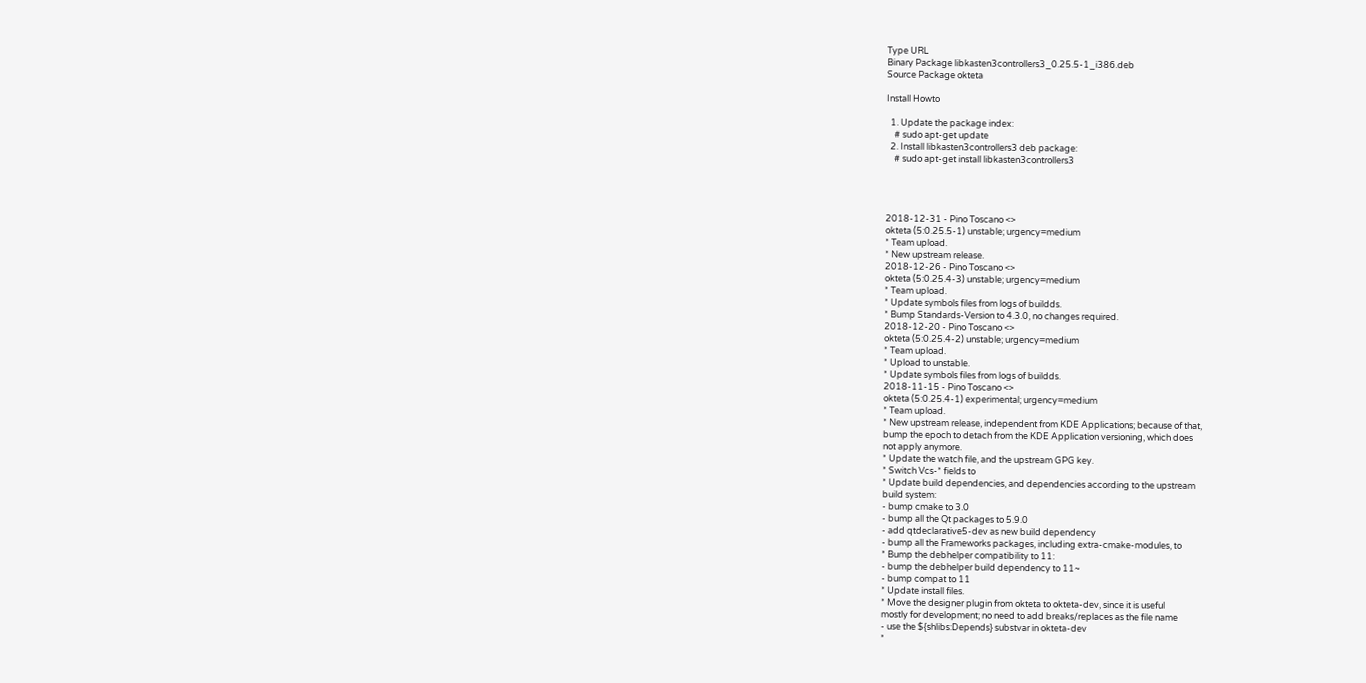Type URL
Binary Package libkasten3controllers3_0.25.5-1_i386.deb
Source Package okteta

Install Howto

  1. Update the package index:
    # sudo apt-get update
  2. Install libkasten3controllers3 deb package:
    # sudo apt-get install libkasten3controllers3




2018-12-31 - Pino Toscano <>
okteta (5:0.25.5-1) unstable; urgency=medium
* Team upload.
* New upstream release.
2018-12-26 - Pino Toscano <>
okteta (5:0.25.4-3) unstable; urgency=medium
* Team upload.
* Update symbols files from logs of buildds.
* Bump Standards-Version to 4.3.0, no changes required.
2018-12-20 - Pino Toscano <>
okteta (5:0.25.4-2) unstable; urgency=medium
* Team upload.
* Upload to unstable.
* Update symbols files from logs of buildds.
2018-11-15 - Pino Toscano <>
okteta (5:0.25.4-1) experimental; urgency=medium
* Team upload.
* New upstream release, independent from KDE Applications; because of that,
bump the epoch to detach from the KDE Application versioning, which does
not apply anymore.
* Update the watch file, and the upstream GPG key.
* Switch Vcs-* fields to
* Update build dependencies, and dependencies according to the upstream
build system:
- bump cmake to 3.0
- bump all the Qt packages to 5.9.0
- add qtdeclarative5-dev as new build dependency
- bump all the Frameworks packages, including extra-cmake-modules, to
* Bump the debhelper compatibility to 11:
- bump the debhelper build dependency to 11~
- bump compat to 11
* Update install files.
* Move the designer plugin from okteta to okteta-dev, since it is useful
mostly for development; no need to add breaks/replaces as the file name
- use the ${shlibs:Depends} substvar in okteta-dev
*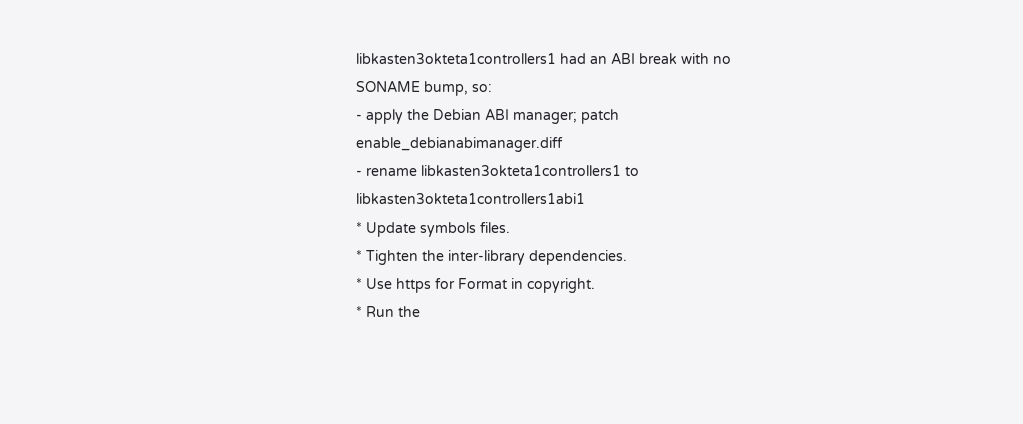libkasten3okteta1controllers1 had an ABI break with no SONAME bump, so:
- apply the Debian ABI manager; patch enable_debianabimanager.diff
- rename libkasten3okteta1controllers1 to libkasten3okteta1controllers1abi1
* Update symbols files.
* Tighten the inter-library dependencies.
* Use https for Format in copyright.
* Run the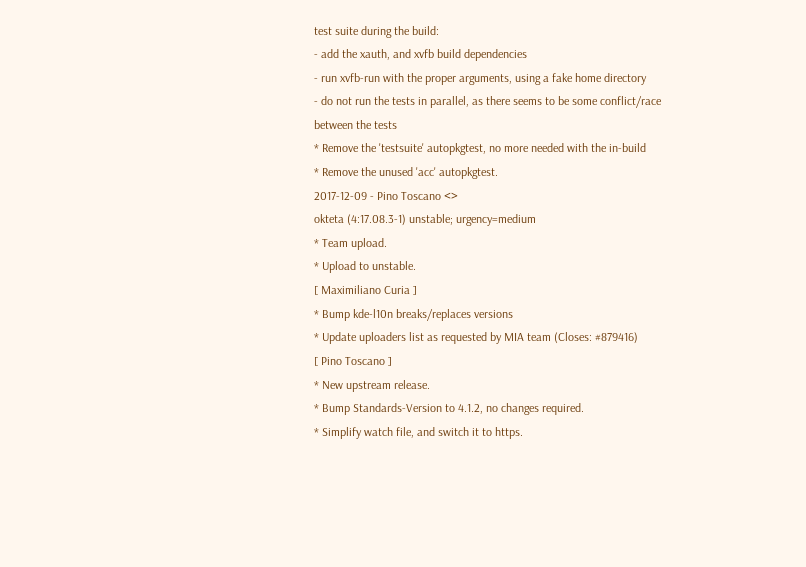test suite during the build:
- add the xauth, and xvfb build dependencies
- run xvfb-run with the proper arguments, using a fake home directory
- do not run the tests in parallel, as there seems to be some conflict/race
between the tests
* Remove the 'testsuite' autopkgtest, no more needed with the in-build
* Remove the unused 'acc' autopkgtest.
2017-12-09 - Pino Toscano <>
okteta (4:17.08.3-1) unstable; urgency=medium
* Team upload.
* Upload to unstable.
[ Maximiliano Curia ]
* Bump kde-l10n breaks/replaces versions
* Update uploaders list as requested by MIA team (Closes: #879416)
[ Pino Toscano ]
* New upstream release.
* Bump Standards-Version to 4.1.2, no changes required.
* Simplify watch file, and switch it to https.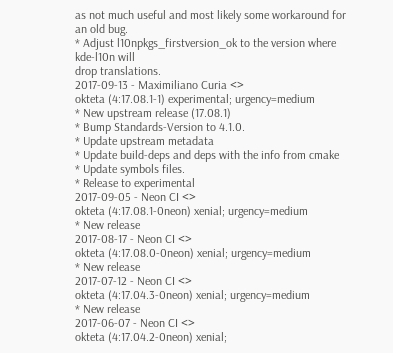as not much useful and most likely some workaround for an old bug.
* Adjust l10npkgs_firstversion_ok to the version where kde-l10n will
drop translations.
2017-09-13 - Maximiliano Curia <>
okteta (4:17.08.1-1) experimental; urgency=medium
* New upstream release (17.08.1)
* Bump Standards-Version to 4.1.0.
* Update upstream metadata
* Update build-deps and deps with the info from cmake
* Update symbols files.
* Release to experimental
2017-09-05 - Neon CI <>
okteta (4:17.08.1-0neon) xenial; urgency=medium
* New release
2017-08-17 - Neon CI <>
okteta (4:17.08.0-0neon) xenial; urgency=medium
* New release
2017-07-12 - Neon CI <>
okteta (4:17.04.3-0neon) xenial; urgency=medium
* New release
2017-06-07 - Neon CI <>
okteta (4:17.04.2-0neon) xenial;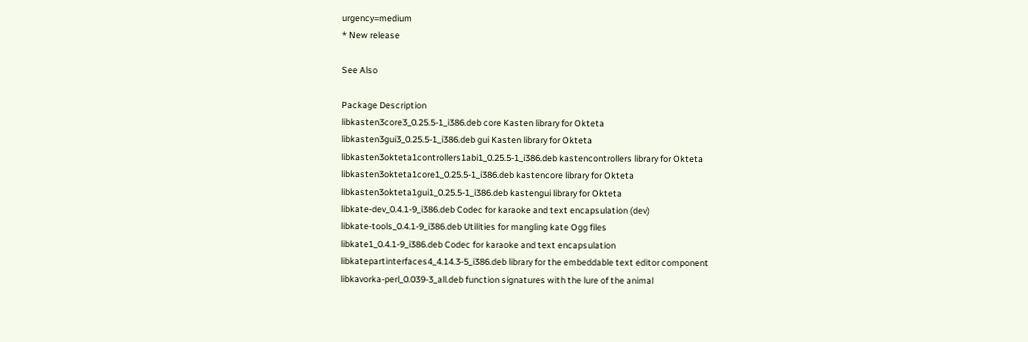urgency=medium
* New release

See Also

Package Description
libkasten3core3_0.25.5-1_i386.deb core Kasten library for Okteta
libkasten3gui3_0.25.5-1_i386.deb gui Kasten library for Okteta
libkasten3okteta1controllers1abi1_0.25.5-1_i386.deb kastencontrollers library for Okteta
libkasten3okteta1core1_0.25.5-1_i386.deb kastencore library for Okteta
libkasten3okteta1gui1_0.25.5-1_i386.deb kastengui library for Okteta
libkate-dev_0.4.1-9_i386.deb Codec for karaoke and text encapsulation (dev)
libkate-tools_0.4.1-9_i386.deb Utilities for mangling kate Ogg files
libkate1_0.4.1-9_i386.deb Codec for karaoke and text encapsulation
libkatepartinterfaces4_4.14.3-5_i386.deb library for the embeddable text editor component
libkavorka-perl_0.039-3_all.deb function signatures with the lure of the animal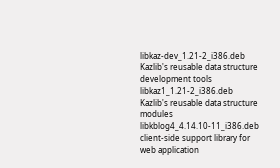libkaz-dev_1.21-2_i386.deb Kazlib's reusable data structure development tools
libkaz1_1.21-2_i386.deb Kazlib's reusable data structure modules
libkblog4_4.14.10-11_i386.deb client-side support library for web application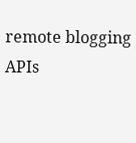remote blogging APIs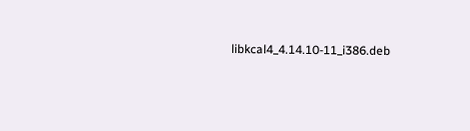libkcal4_4.14.10-11_i386.deb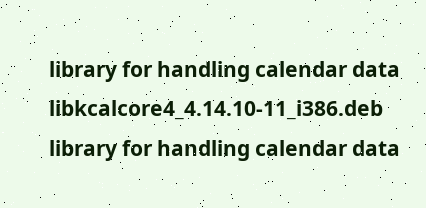library for handling calendar data
libkcalcore4_4.14.10-11_i386.deb library for handling calendar data